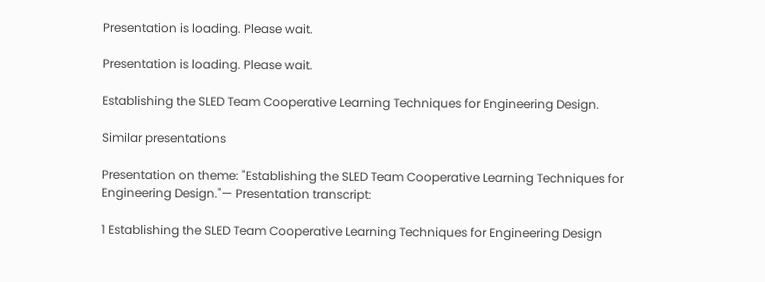Presentation is loading. Please wait.

Presentation is loading. Please wait.

Establishing the SLED Team Cooperative Learning Techniques for Engineering Design.

Similar presentations

Presentation on theme: "Establishing the SLED Team Cooperative Learning Techniques for Engineering Design."— Presentation transcript:

1 Establishing the SLED Team Cooperative Learning Techniques for Engineering Design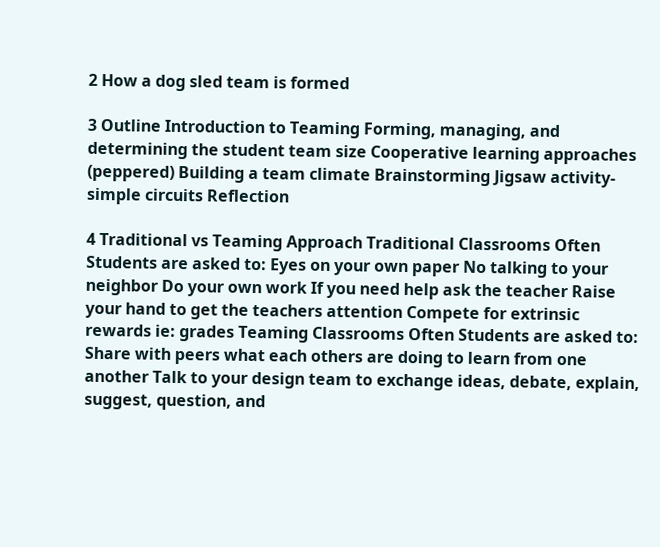2 How a dog sled team is formed

3 Outline Introduction to Teaming Forming, managing, and determining the student team size Cooperative learning approaches (peppered) Building a team climate Brainstorming Jigsaw activity- simple circuits Reflection

4 Traditional vs Teaming Approach Traditional Classrooms Often Students are asked to: Eyes on your own paper No talking to your neighbor Do your own work If you need help ask the teacher Raise your hand to get the teachers attention Compete for extrinsic rewards ie: grades Teaming Classrooms Often Students are asked to: Share with peers what each others are doing to learn from one another Talk to your design team to exchange ideas, debate, explain, suggest, question, and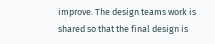improve. The design teams work is shared so that the final design is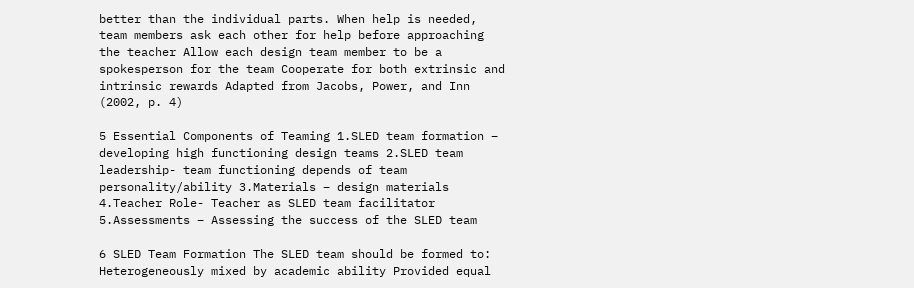better than the individual parts. When help is needed, team members ask each other for help before approaching the teacher Allow each design team member to be a spokesperson for the team Cooperate for both extrinsic and intrinsic rewards Adapted from Jacobs, Power, and Inn (2002, p. 4)

5 Essential Components of Teaming 1.SLED team formation – developing high functioning design teams 2.SLED team leadership- team functioning depends of team personality/ability 3.Materials – design materials 4.Teacher Role- Teacher as SLED team facilitator 5.Assessments – Assessing the success of the SLED team

6 SLED Team Formation The SLED team should be formed to: Heterogeneously mixed by academic ability Provided equal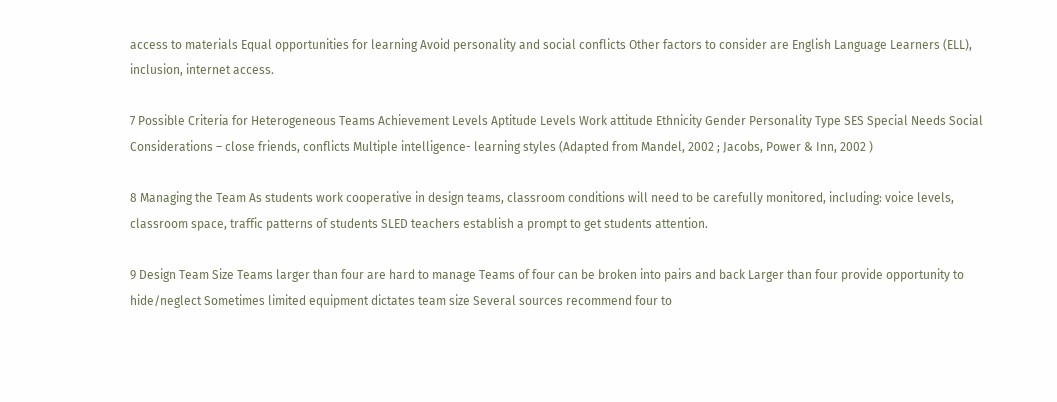access to materials Equal opportunities for learning Avoid personality and social conflicts Other factors to consider are English Language Learners (ELL), inclusion, internet access.

7 Possible Criteria for Heterogeneous Teams Achievement Levels Aptitude Levels Work attitude Ethnicity Gender Personality Type SES Special Needs Social Considerations – close friends, conflicts Multiple intelligence- learning styles (Adapted from Mandel, 2002 ; Jacobs, Power & Inn, 2002 )

8 Managing the Team As students work cooperative in design teams, classroom conditions will need to be carefully monitored, including: voice levels, classroom space, traffic patterns of students SLED teachers establish a prompt to get students attention.

9 Design Team Size Teams larger than four are hard to manage Teams of four can be broken into pairs and back Larger than four provide opportunity to hide/neglect Sometimes limited equipment dictates team size Several sources recommend four to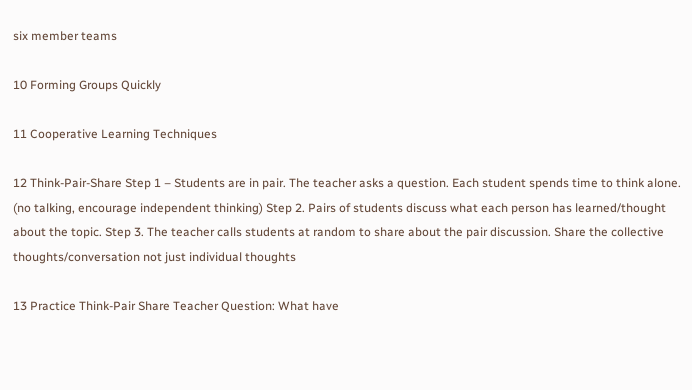six member teams

10 Forming Groups Quickly

11 Cooperative Learning Techniques

12 Think-Pair-Share Step 1 – Students are in pair. The teacher asks a question. Each student spends time to think alone. (no talking, encourage independent thinking) Step 2. Pairs of students discuss what each person has learned/thought about the topic. Step 3. The teacher calls students at random to share about the pair discussion. Share the collective thoughts/conversation not just individual thoughts

13 Practice Think-Pair Share Teacher Question: What have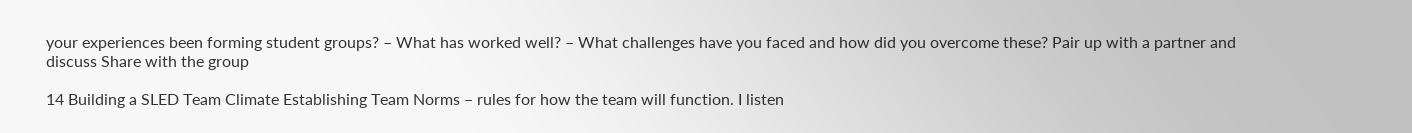your experiences been forming student groups? – What has worked well? – What challenges have you faced and how did you overcome these? Pair up with a partner and discuss Share with the group

14 Building a SLED Team Climate Establishing Team Norms – rules for how the team will function. I listen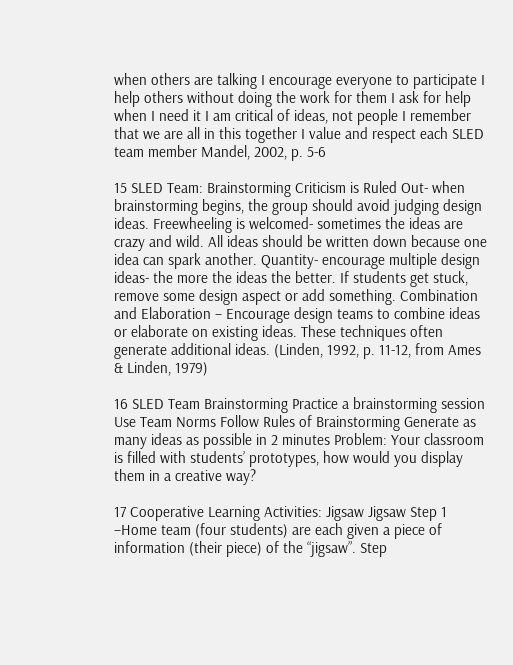when others are talking I encourage everyone to participate I help others without doing the work for them I ask for help when I need it I am critical of ideas, not people I remember that we are all in this together I value and respect each SLED team member Mandel, 2002, p. 5-6

15 SLED Team: Brainstorming Criticism is Ruled Out- when brainstorming begins, the group should avoid judging design ideas. Freewheeling is welcomed- sometimes the ideas are crazy and wild. All ideas should be written down because one idea can spark another. Quantity- encourage multiple design ideas- the more the ideas the better. If students get stuck, remove some design aspect or add something. Combination and Elaboration – Encourage design teams to combine ideas or elaborate on existing ideas. These techniques often generate additional ideas. (Linden, 1992, p. 11-12, from Ames & Linden, 1979)

16 SLED Team Brainstorming Practice a brainstorming session Use Team Norms Follow Rules of Brainstorming Generate as many ideas as possible in 2 minutes Problem: Your classroom is filled with students’ prototypes, how would you display them in a creative way?

17 Cooperative Learning Activities: Jigsaw Jigsaw Step 1 –Home team (four students) are each given a piece of information (their piece) of the “jigsaw”. Step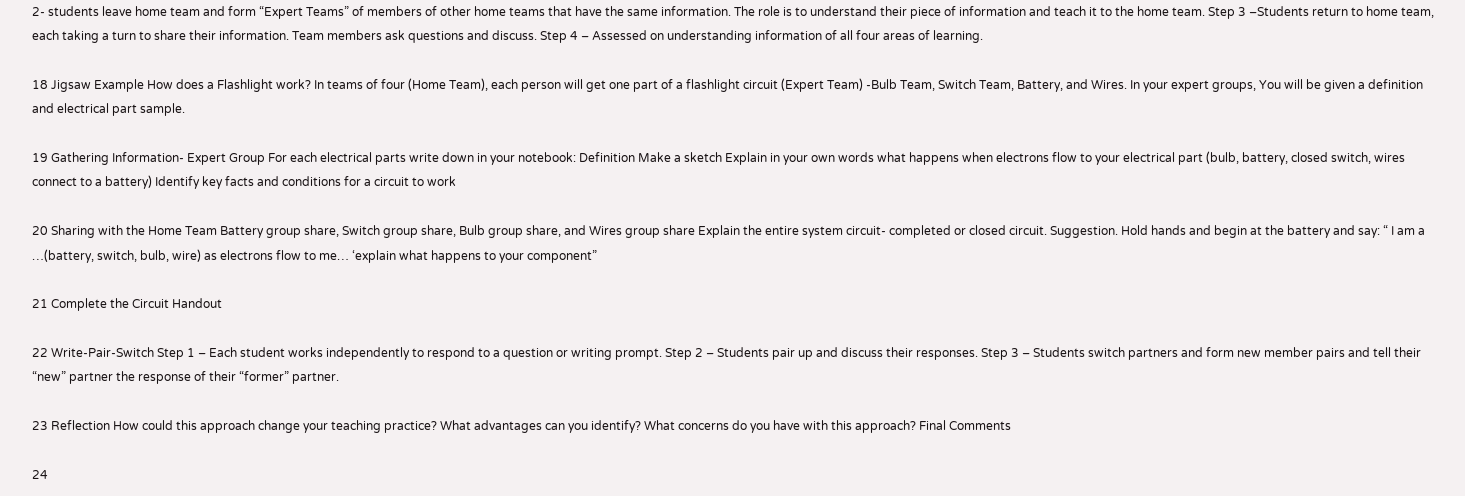2- students leave home team and form “Expert Teams” of members of other home teams that have the same information. The role is to understand their piece of information and teach it to the home team. Step 3 –Students return to home team, each taking a turn to share their information. Team members ask questions and discuss. Step 4 – Assessed on understanding information of all four areas of learning.

18 Jigsaw Example How does a Flashlight work? In teams of four (Home Team), each person will get one part of a flashlight circuit (Expert Team) -Bulb Team, Switch Team, Battery, and Wires. In your expert groups, You will be given a definition and electrical part sample.

19 Gathering Information- Expert Group For each electrical parts write down in your notebook: Definition Make a sketch Explain in your own words what happens when electrons flow to your electrical part (bulb, battery, closed switch, wires connect to a battery) Identify key facts and conditions for a circuit to work

20 Sharing with the Home Team Battery group share, Switch group share, Bulb group share, and Wires group share Explain the entire system circuit- completed or closed circuit. Suggestion. Hold hands and begin at the battery and say: “ I am a …(battery, switch, bulb, wire) as electrons flow to me… ‘explain what happens to your component”

21 Complete the Circuit Handout

22 Write-Pair-Switch Step 1 – Each student works independently to respond to a question or writing prompt. Step 2 – Students pair up and discuss their responses. Step 3 – Students switch partners and form new member pairs and tell their “new” partner the response of their “former” partner.

23 Reflection How could this approach change your teaching practice? What advantages can you identify? What concerns do you have with this approach? Final Comments

24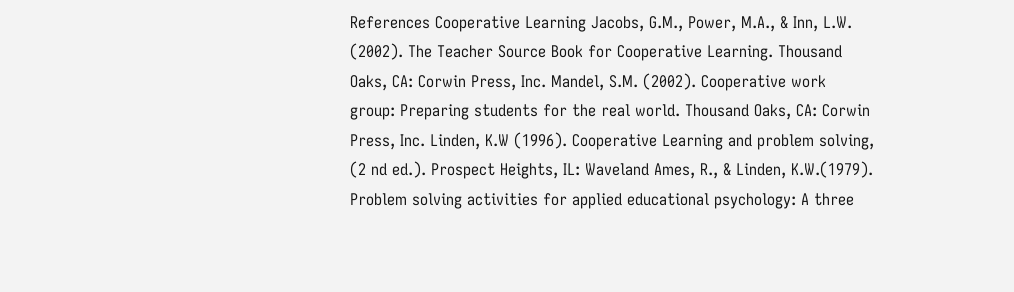References Cooperative Learning Jacobs, G.M., Power, M.A., & Inn, L.W. (2002). The Teacher Source Book for Cooperative Learning. Thousand Oaks, CA: Corwin Press, Inc. Mandel, S.M. (2002). Cooperative work group: Preparing students for the real world. Thousand Oaks, CA: Corwin Press, Inc. Linden, K.W (1996). Cooperative Learning and problem solving, (2 nd ed.). Prospect Heights, IL: Waveland Ames, R., & Linden, K.W.(1979). Problem solving activities for applied educational psychology: A three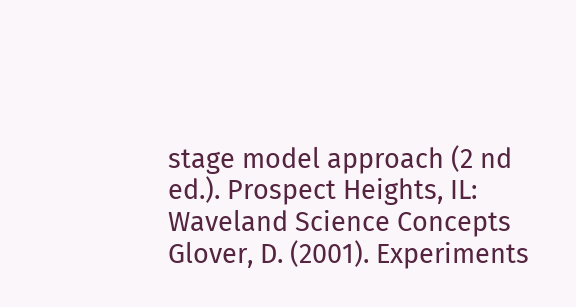stage model approach (2 nd ed.). Prospect Heights, IL: Waveland Science Concepts Glover, D. (2001). Experiments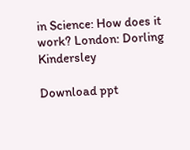in Science: How does it work? London: Dorling Kindersley

Download ppt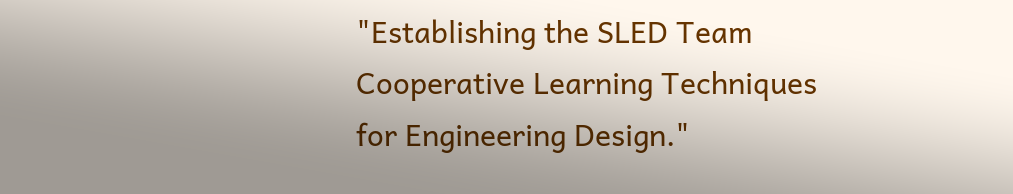"Establishing the SLED Team Cooperative Learning Techniques for Engineering Design."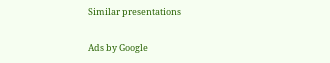Similar presentations

Ads by Google